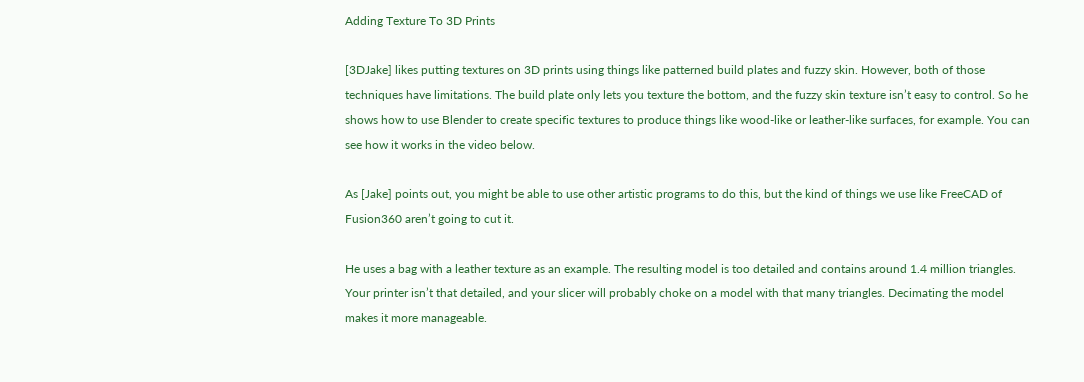Adding Texture To 3D Prints

[3DJake] likes putting textures on 3D prints using things like patterned build plates and fuzzy skin. However, both of those techniques have limitations. The build plate only lets you texture the bottom, and the fuzzy skin texture isn’t easy to control. So he shows how to use Blender to create specific textures to produce things like wood-like or leather-like surfaces, for example. You can see how it works in the video below.

As [Jake] points out, you might be able to use other artistic programs to do this, but the kind of things we use like FreeCAD of Fusion360 aren’t going to cut it.

He uses a bag with a leather texture as an example. The resulting model is too detailed and contains around 1.4 million triangles. Your printer isn’t that detailed, and your slicer will probably choke on a model with that many triangles. Decimating the model makes it more manageable.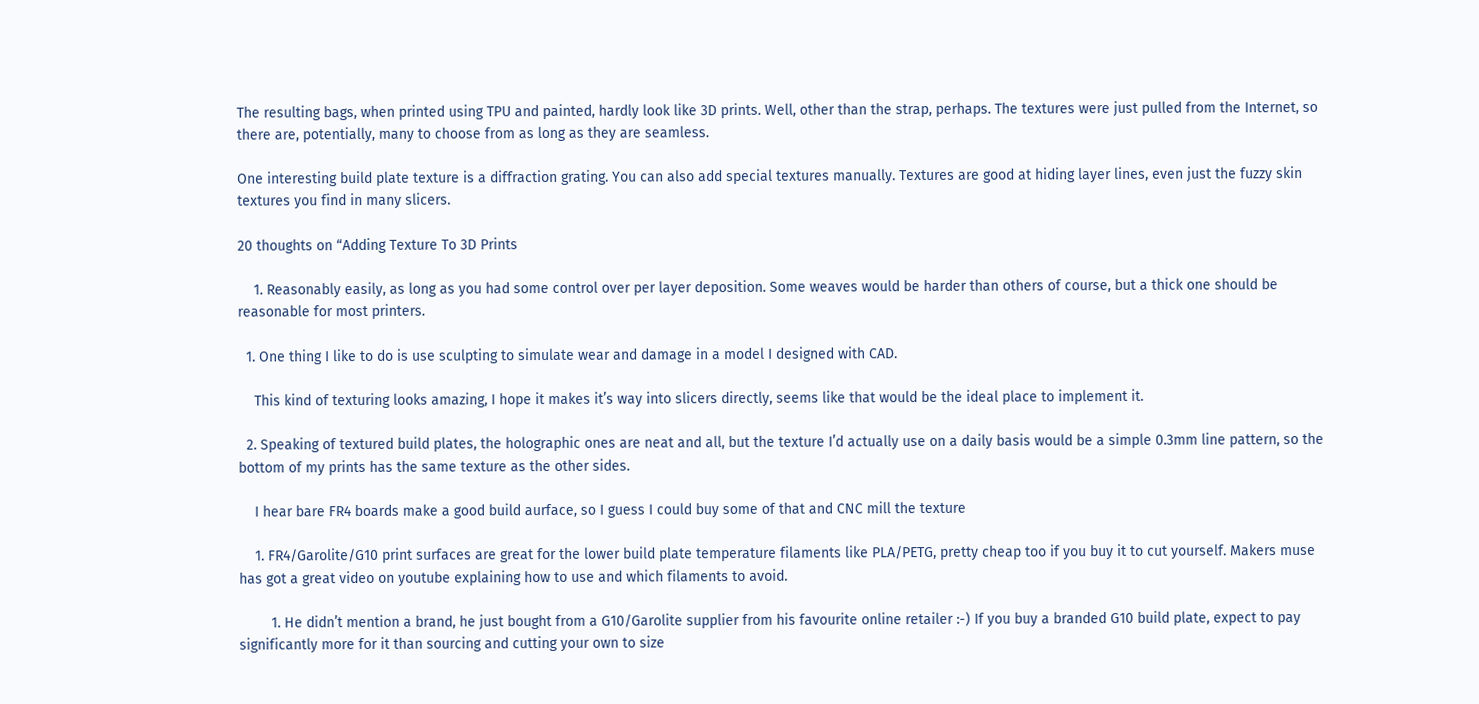The resulting bags, when printed using TPU and painted, hardly look like 3D prints. Well, other than the strap, perhaps. The textures were just pulled from the Internet, so there are, potentially, many to choose from as long as they are seamless.

One interesting build plate texture is a diffraction grating. You can also add special textures manually. Textures are good at hiding layer lines, even just the fuzzy skin textures you find in many slicers.

20 thoughts on “Adding Texture To 3D Prints

    1. Reasonably easily, as long as you had some control over per layer deposition. Some weaves would be harder than others of course, but a thick one should be reasonable for most printers.

  1. One thing I like to do is use sculpting to simulate wear and damage in a model I designed with CAD.

    This kind of texturing looks amazing, I hope it makes it’s way into slicers directly, seems like that would be the ideal place to implement it.

  2. Speaking of textured build plates, the holographic ones are neat and all, but the texture I’d actually use on a daily basis would be a simple 0.3mm line pattern, so the bottom of my prints has the same texture as the other sides.

    I hear bare FR4 boards make a good build aurface, so I guess I could buy some of that and CNC mill the texture

    1. FR4/Garolite/G10 print surfaces are great for the lower build plate temperature filaments like PLA/PETG, pretty cheap too if you buy it to cut yourself. Makers muse has got a great video on youtube explaining how to use and which filaments to avoid.

        1. He didn’t mention a brand, he just bought from a G10/Garolite supplier from his favourite online retailer :-) If you buy a branded G10 build plate, expect to pay significantly more for it than sourcing and cutting your own to size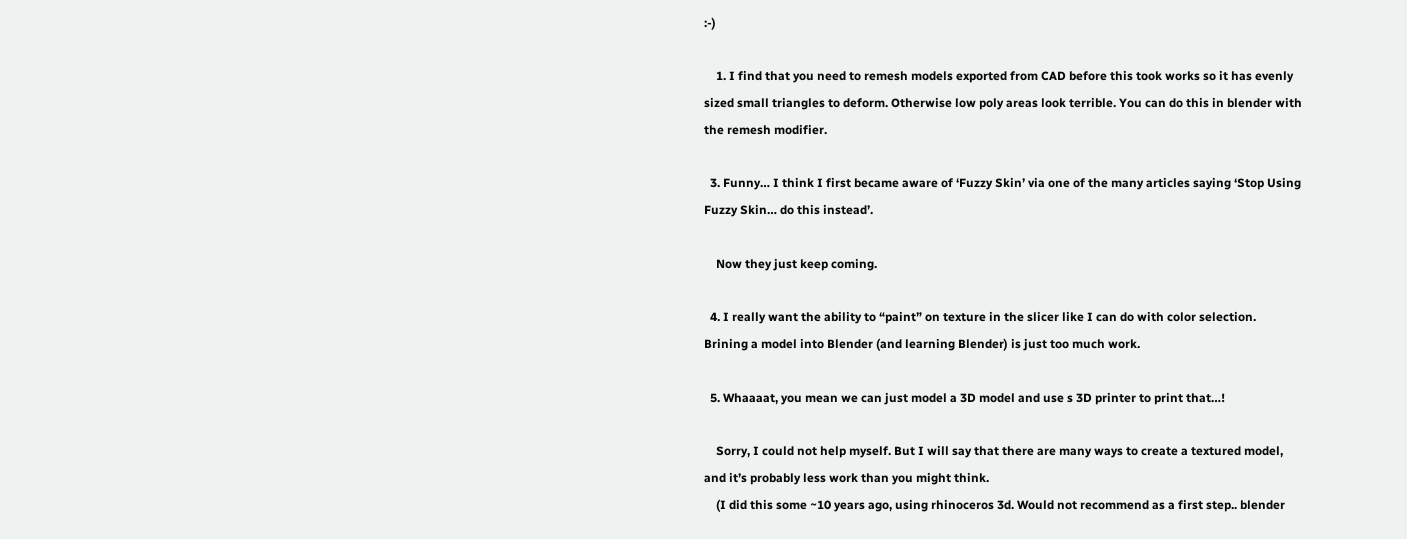:-)

    1. I find that you need to remesh models exported from CAD before this took works so it has evenly sized small triangles to deform. Otherwise low poly areas look terrible. You can do this in blender with the remesh modifier.

  3. Funny… I think I first became aware of ‘Fuzzy Skin’ via one of the many articles saying ‘Stop Using Fuzzy Skin… do this instead’.

    Now they just keep coming.

  4. I really want the ability to “paint” on texture in the slicer like I can do with color selection. Brining a model into Blender (and learning Blender) is just too much work.

  5. Whaaaat, you mean we can just model a 3D model and use s 3D printer to print that…!

    Sorry, I could not help myself. But I will say that there are many ways to create a textured model, and it’s probably less work than you might think.
    (I did this some ~10 years ago, using rhinoceros 3d. Would not recommend as a first step.. blender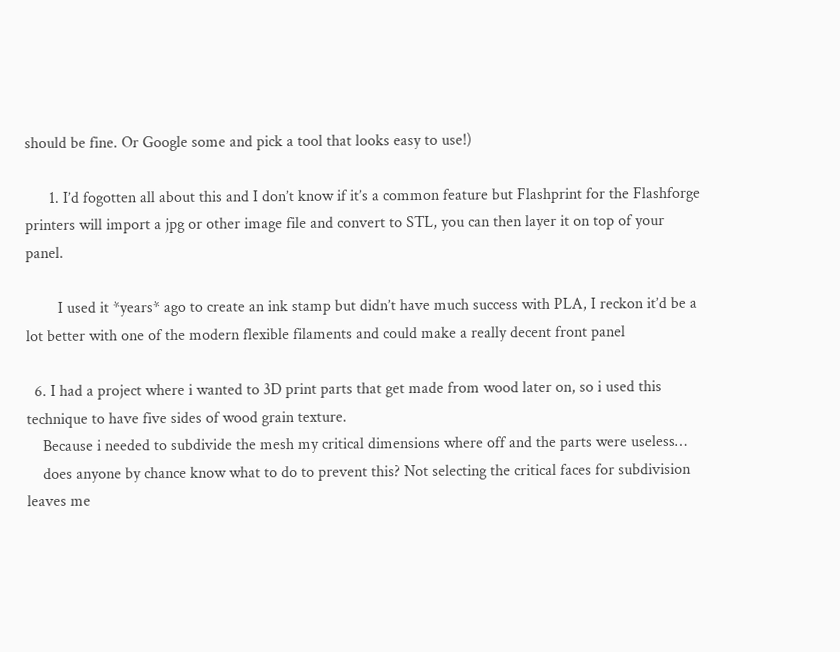should be fine. Or Google some and pick a tool that looks easy to use!)

      1. I’d fogotten all about this and I don’t know if it’s a common feature but Flashprint for the Flashforge printers will import a jpg or other image file and convert to STL, you can then layer it on top of your panel.

        I used it *years* ago to create an ink stamp but didn’t have much success with PLA, I reckon it’d be a lot better with one of the modern flexible filaments and could make a really decent front panel

  6. I had a project where i wanted to 3D print parts that get made from wood later on, so i used this technique to have five sides of wood grain texture.
    Because i needed to subdivide the mesh my critical dimensions where off and the parts were useless…
    does anyone by chance know what to do to prevent this? Not selecting the critical faces for subdivision leaves me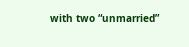with two “unmarried”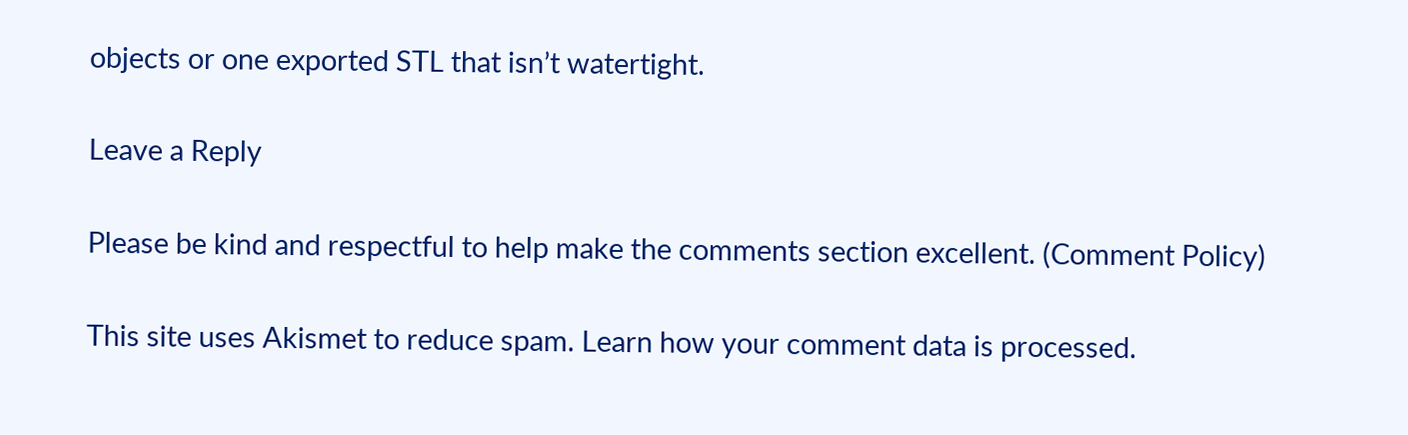objects or one exported STL that isn’t watertight.

Leave a Reply

Please be kind and respectful to help make the comments section excellent. (Comment Policy)

This site uses Akismet to reduce spam. Learn how your comment data is processed.